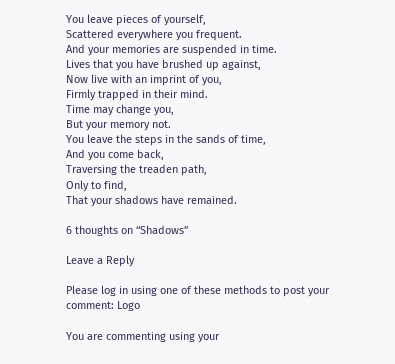You leave pieces of yourself,
Scattered everywhere you frequent.
And your memories are suspended in time.
Lives that you have brushed up against,
Now live with an imprint of you,
Firmly trapped in their mind.
Time may change you,
But your memory not.
You leave the steps in the sands of time,
And you come back,
Traversing the treaden path,
Only to find,
That your shadows have remained.

6 thoughts on “Shadows”

Leave a Reply

Please log in using one of these methods to post your comment: Logo

You are commenting using your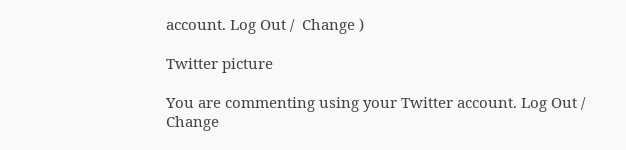account. Log Out /  Change )

Twitter picture

You are commenting using your Twitter account. Log Out /  Change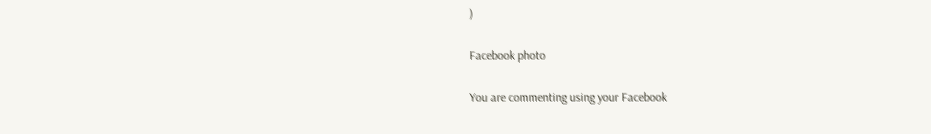)

Facebook photo

You are commenting using your Facebook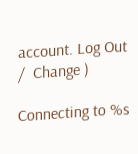account. Log Out /  Change )

Connecting to %s